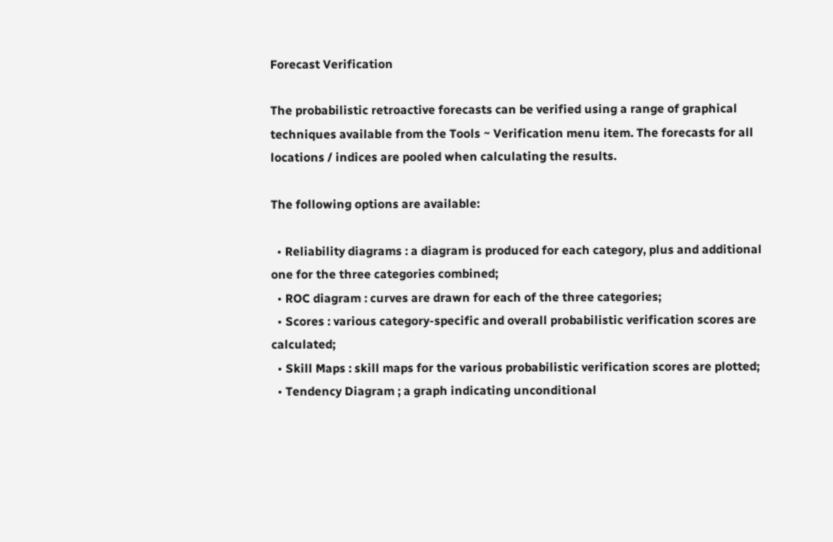Forecast Verification

The probabilistic retroactive forecasts can be verified using a range of graphical techniques available from the Tools ~ Verification menu item. The forecasts for all locations / indices are pooled when calculating the results.

The following options are available:

  • Reliability diagrams : a diagram is produced for each category, plus and additional one for the three categories combined;
  • ROC diagram : curves are drawn for each of the three categories;
  • Scores : various category-specific and overall probabilistic verification scores are calculated;
  • Skill Maps : skill maps for the various probabilistic verification scores are plotted;
  • Tendency Diagram ; a graph indicating unconditional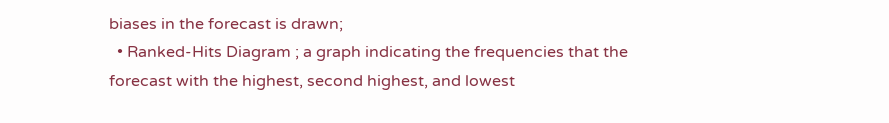biases in the forecast is drawn;
  • Ranked-Hits Diagram ; a graph indicating the frequencies that the forecast with the highest, second highest, and lowest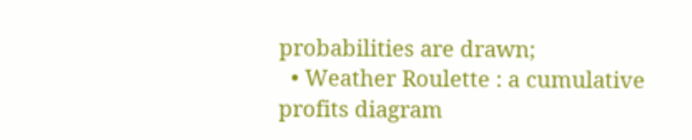probabilities are drawn;
  • Weather Roulette : a cumulative profits diagram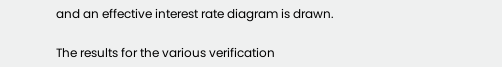and an effective interest rate diagram is drawn.

The results for the various verification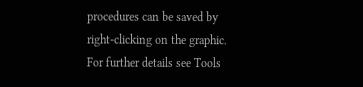procedures can be saved by right-clicking on the graphic. For further details see Tools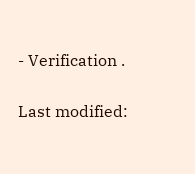- Verification .

Last modified: